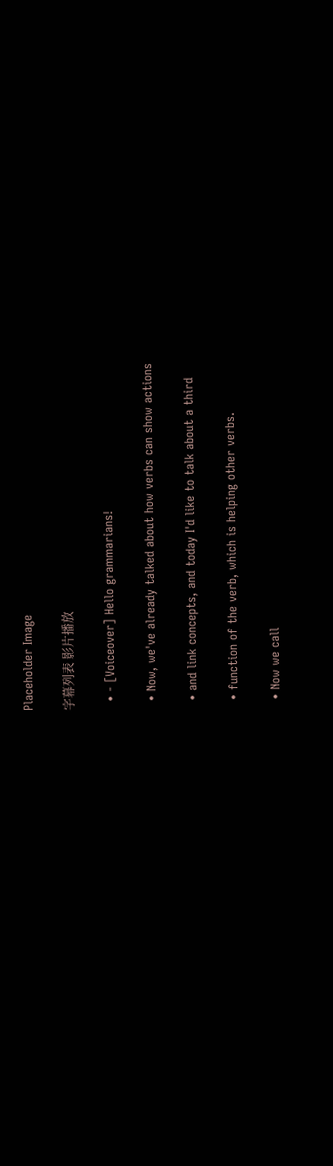Placeholder Image

字幕列表 影片播放

  • - [Voiceover] Hello grammarians!

  • Now, we've already talked about how verbs can show actions

  • and link concepts, and today I'd like to talk about a third

  • function of the verb, which is helping other verbs.

  • Now we call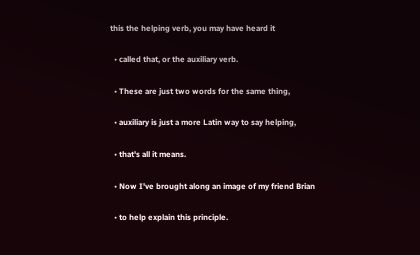this the helping verb, you may have heard it

  • called that, or the auxiliary verb.

  • These are just two words for the same thing,

  • auxiliary is just a more Latin way to say helping,

  • that's all it means.

  • Now I've brought along an image of my friend Brian

  • to help explain this principle.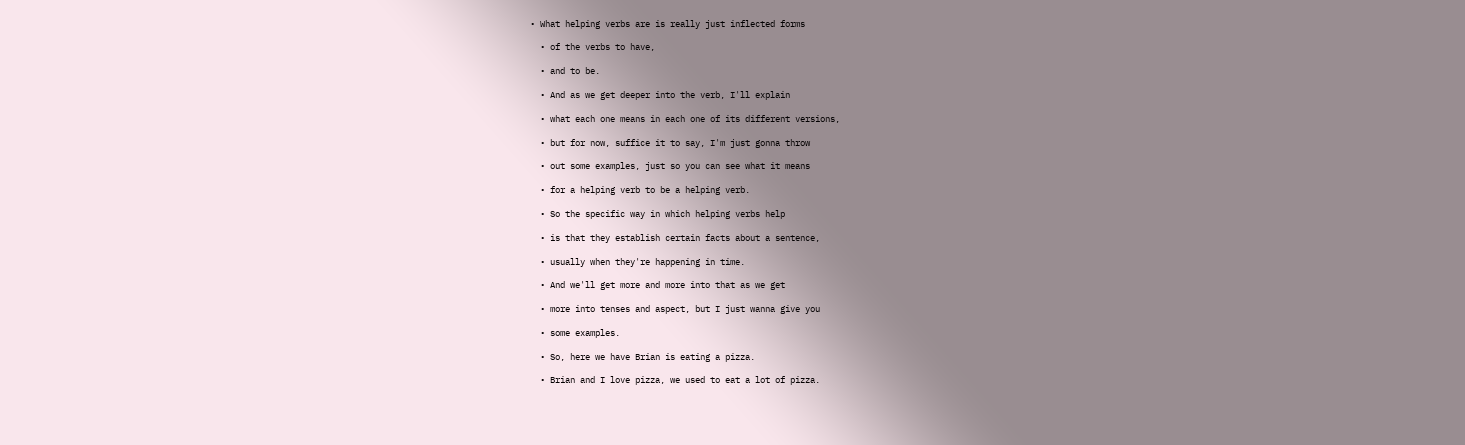• What helping verbs are is really just inflected forms

  • of the verbs to have,

  • and to be.

  • And as we get deeper into the verb, I'll explain

  • what each one means in each one of its different versions,

  • but for now, suffice it to say, I'm just gonna throw

  • out some examples, just so you can see what it means

  • for a helping verb to be a helping verb.

  • So the specific way in which helping verbs help

  • is that they establish certain facts about a sentence,

  • usually when they're happening in time.

  • And we'll get more and more into that as we get

  • more into tenses and aspect, but I just wanna give you

  • some examples.

  • So, here we have Brian is eating a pizza.

  • Brian and I love pizza, we used to eat a lot of pizza.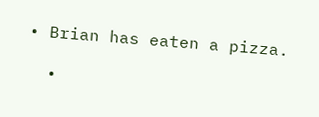• Brian has eaten a pizza.

  •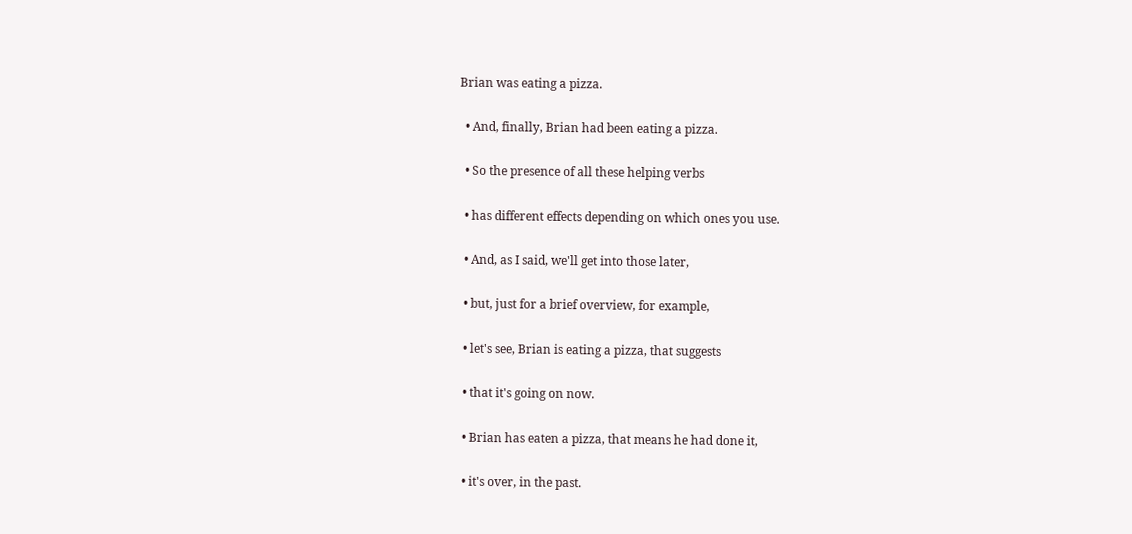Brian was eating a pizza.

  • And, finally, Brian had been eating a pizza.

  • So the presence of all these helping verbs

  • has different effects depending on which ones you use.

  • And, as I said, we'll get into those later,

  • but, just for a brief overview, for example,

  • let's see, Brian is eating a pizza, that suggests

  • that it's going on now.

  • Brian has eaten a pizza, that means he had done it,

  • it's over, in the past.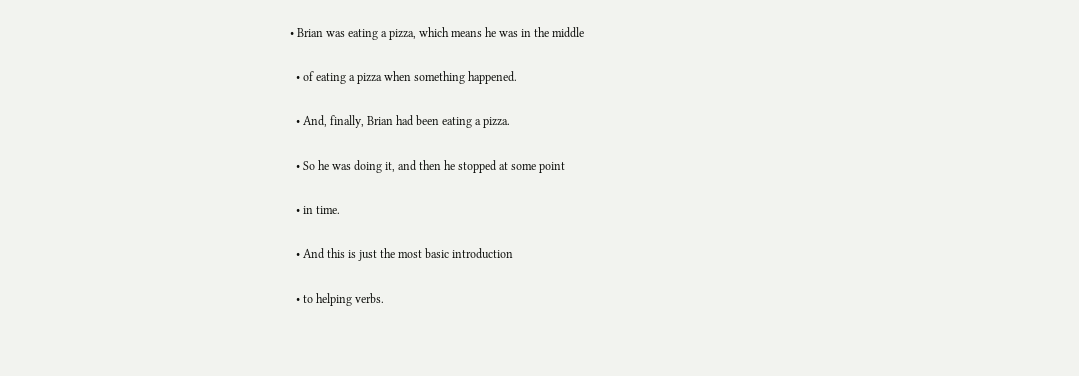• Brian was eating a pizza, which means he was in the middle

  • of eating a pizza when something happened.

  • And, finally, Brian had been eating a pizza.

  • So he was doing it, and then he stopped at some point

  • in time.

  • And this is just the most basic introduction

  • to helping verbs.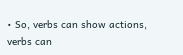• So, verbs can show actions, verbs can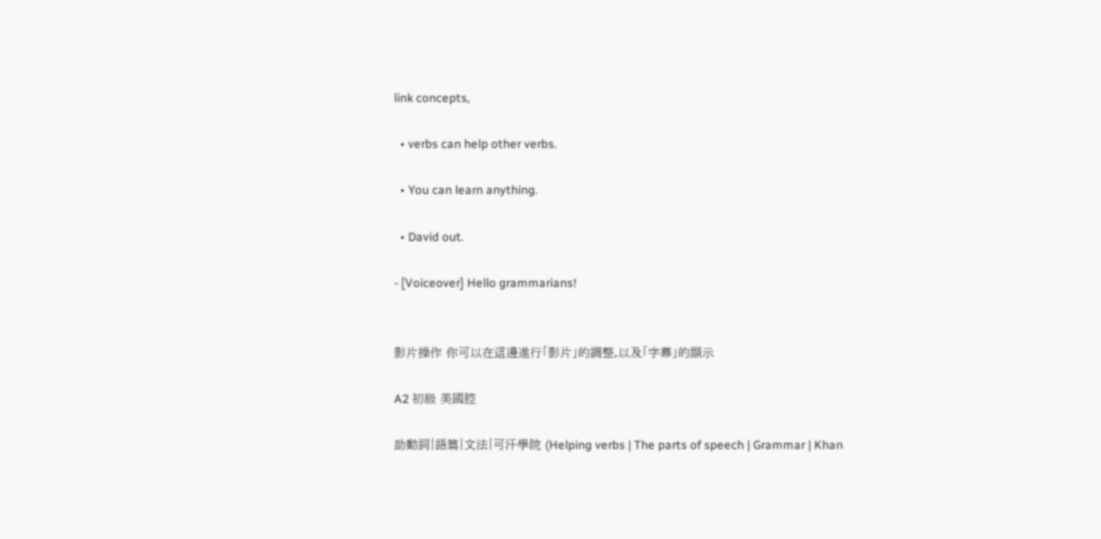link concepts,

  • verbs can help other verbs.

  • You can learn anything.

  • David out.

- [Voiceover] Hello grammarians!


影片操作 你可以在這邊進行「影片」的調整,以及「字幕」的顯示

A2 初級 美國腔

助動詞|語篇|文法|可汗學院 (Helping verbs | The parts of speech | Grammar | Khan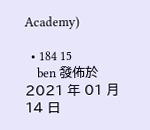Academy)

  • 184 15
    ben 發佈於 2021 年 01 月 14 日